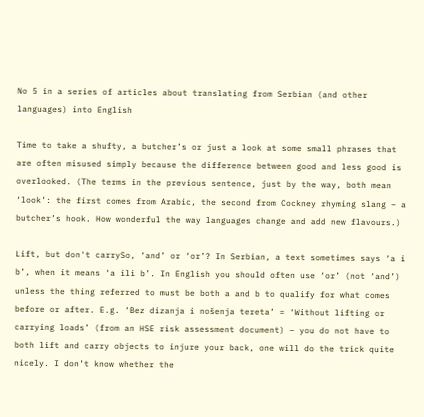No 5 in a series of articles about translating from Serbian (and other languages) into English

Time to take a shufty, a butcher’s or just a look at some small phrases that are often misused simply because the difference between good and less good is overlooked. (The terms in the previous sentence, just by the way, both mean ‘look’: the first comes from Arabic, the second from Cockney rhyming slang – a butcher’s hook. How wonderful the way languages change and add new flavours.)

Lift, but don't carrySo, ‘and’ or ‘or’? In Serbian, a text sometimes says ‘a i b’, when it means ‘a ili b’. In English you should often use ‘or’ (not ‘and’) unless the thing referred to must be both a and b to qualify for what comes before or after. E.g. ‘Bez dizanja i nošenja tereta’ = ‘Without lifting or carrying loads’ (from an HSE risk assessment document) – you do not have to both lift and carry objects to injure your back, one will do the trick quite nicely. I don’t know whether the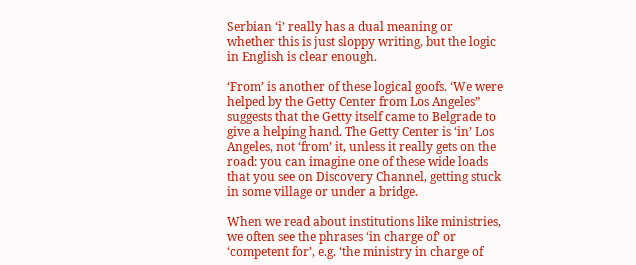Serbian ‘i’ really has a dual meaning or whether this is just sloppy writing, but the logic in English is clear enough.

‘From’ is another of these logical goofs. ‘We were helped by the Getty Center from Los Angeles” suggests that the Getty itself came to Belgrade to give a helping hand. The Getty Center is ‘in’ Los Angeles, not ‘from’ it, unless it really gets on the road: you can imagine one of these wide loads that you see on Discovery Channel, getting stuck in some village or under a bridge.

When we read about institutions like ministries, we often see the phrases ‘in charge of’ or ‘competent for’, e.g. ‘the ministry in charge of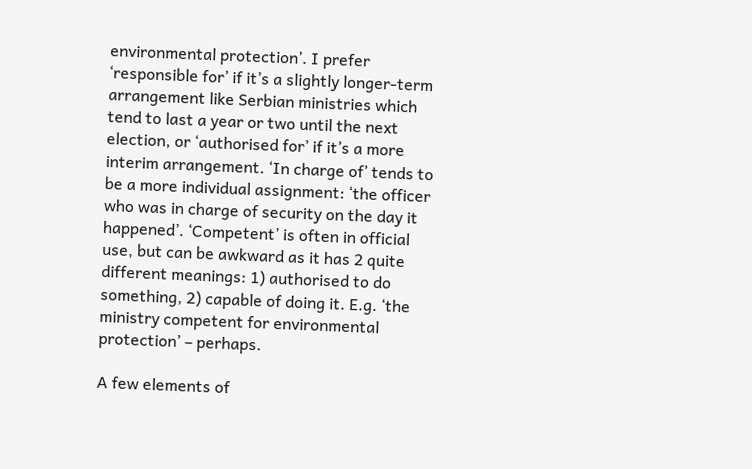environmental protection’. I prefer ‘responsible for’ if it’s a slightly longer-term arrangement like Serbian ministries which tend to last a year or two until the next election, or ‘authorised for’ if it’s a more interim arrangement. ‘In charge of’ tends to be a more individual assignment: ‘the officer who was in charge of security on the day it happened’. ‘Competent’ is often in official use, but can be awkward as it has 2 quite different meanings: 1) authorised to do something, 2) capable of doing it. E.g. ‘the ministry competent for environmental protection’ – perhaps.

A few elements of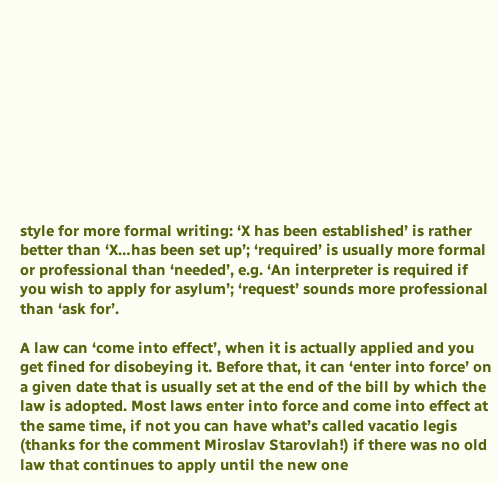style for more formal writing: ‘X has been established’ is rather better than ‘X…has been set up’; ‘required’ is usually more formal or professional than ‘needed’, e.g. ‘An interpreter is required if you wish to apply for asylum’; ‘request’ sounds more professional than ‘ask for’.

A law can ‘come into effect’, when it is actually applied and you get fined for disobeying it. Before that, it can ‘enter into force’ on a given date that is usually set at the end of the bill by which the law is adopted. Most laws enter into force and come into effect at the same time, if not you can have what’s called vacatio legis (thanks for the comment Miroslav Starovlah!) if there was no old law that continues to apply until the new one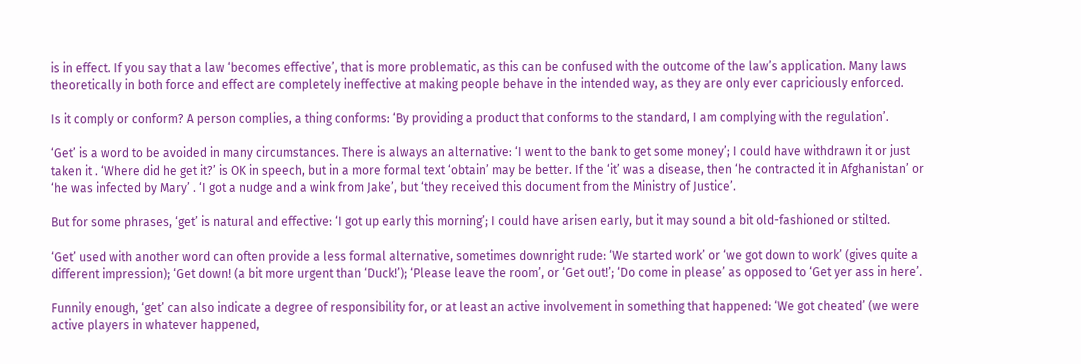is in effect. If you say that a law ‘becomes effective’, that is more problematic, as this can be confused with the outcome of the law’s application. Many laws theoretically in both force and effect are completely ineffective at making people behave in the intended way, as they are only ever capriciously enforced.

Is it comply or conform? A person complies, a thing conforms: ‘By providing a product that conforms to the standard, I am complying with the regulation’.

‘Get’ is a word to be avoided in many circumstances. There is always an alternative: ‘I went to the bank to get some money’; I could have withdrawn it or just taken it . ‘Where did he get it?’ is OK in speech, but in a more formal text ‘obtain’ may be better. If the ‘it’ was a disease, then ‘he contracted it in Afghanistan’ or ‘he was infected by Mary’ . ‘I got a nudge and a wink from Jake’, but ‘they received this document from the Ministry of Justice’.

But for some phrases, ‘get’ is natural and effective: ‘I got up early this morning’; I could have arisen early, but it may sound a bit old-fashioned or stilted.

‘Get’ used with another word can often provide a less formal alternative, sometimes downright rude: ‘We started work’ or ‘we got down to work’ (gives quite a different impression); ‘Get down! (a bit more urgent than ‘Duck!’); ‘Please leave the room’, or ‘Get out!’; ‘Do come in please’ as opposed to ‘Get yer ass in here’.

Funnily enough, ‘get’ can also indicate a degree of responsibility for, or at least an active involvement in something that happened: ‘We got cheated’ (we were active players in whatever happened,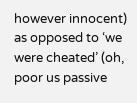however innocent) as opposed to ‘we were cheated’ (oh, poor us passive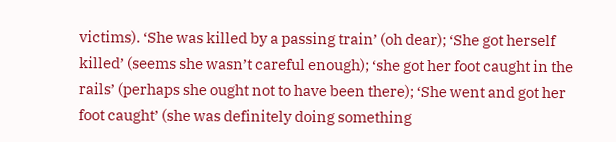victims). ‘She was killed by a passing train’ (oh dear); ‘She got herself killed’ (seems she wasn’t careful enough); ‘she got her foot caught in the rails’ (perhaps she ought not to have been there); ‘She went and got her foot caught’ (she was definitely doing something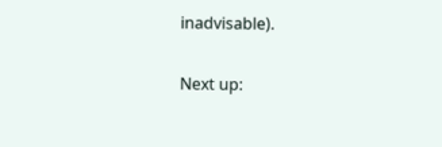inadvisable).

Next up: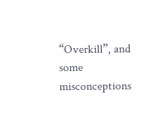“Overkill”, and some misconceptions